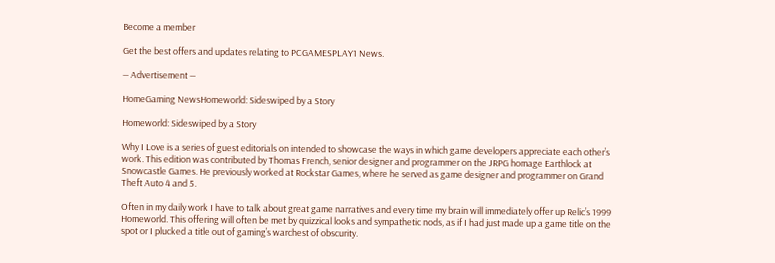Become a member

Get the best offers and updates relating to PCGAMESPLAY1 News.

― Advertisement ―

HomeGaming NewsHomeworld: Sideswiped by a Story

Homeworld: Sideswiped by a Story

Why I Love is a series of guest editorials on intended to showcase the ways in which game developers appreciate each other’s work. This edition was contributed by Thomas French, senior designer and programmer on the JRPG homage Earthlock at Snowcastle Games. He previously worked at Rockstar Games, where he served as game designer and programmer on Grand Theft Auto 4 and 5.

Often in my daily work I have to talk about great game narratives and every time my brain will immediately offer up Relic’s 1999 Homeworld. This offering will often be met by quizzical looks and sympathetic nods, as if I had just made up a game title on the spot or I plucked a title out of gaming’s warchest of obscurity.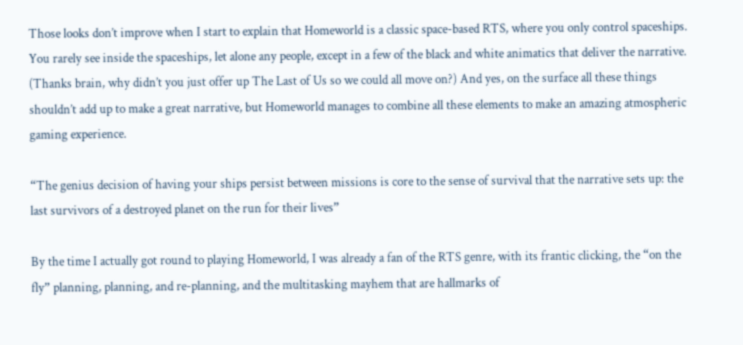Those looks don’t improve when I start to explain that Homeworld is a classic space-based RTS, where you only control spaceships. You rarely see inside the spaceships, let alone any people, except in a few of the black and white animatics that deliver the narrative. (Thanks brain, why didn’t you just offer up The Last of Us so we could all move on?) And yes, on the surface all these things shouldn’t add up to make a great narrative, but Homeworld manages to combine all these elements to make an amazing atmospheric gaming experience.

“The genius decision of having your ships persist between missions is core to the sense of survival that the narrative sets up: the last survivors of a destroyed planet on the run for their lives”

By the time I actually got round to playing Homeworld, I was already a fan of the RTS genre, with its frantic clicking, the “on the fly” planning, planning, and re-planning, and the multitasking mayhem that are hallmarks of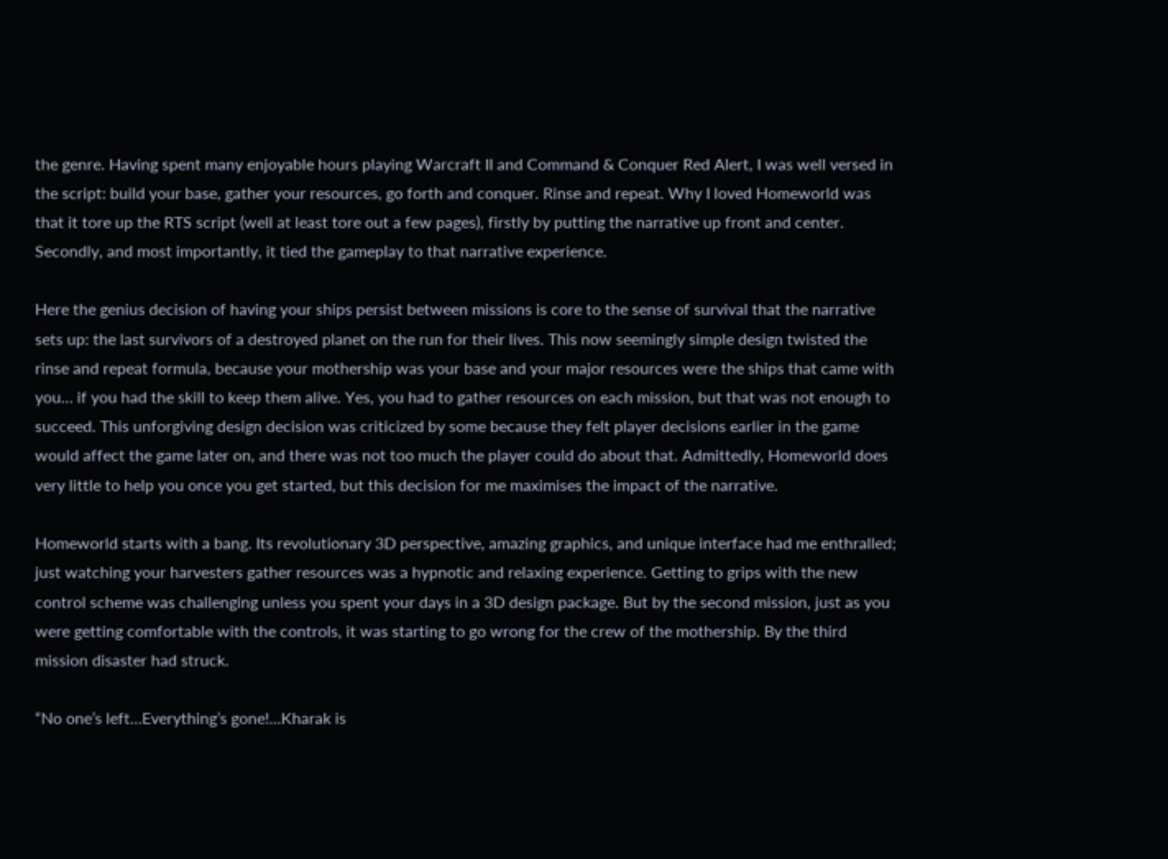the genre. Having spent many enjoyable hours playing Warcraft II and Command & Conquer Red Alert, I was well versed in the script: build your base, gather your resources, go forth and conquer. Rinse and repeat. Why I loved Homeworld was that it tore up the RTS script (well at least tore out a few pages), firstly by putting the narrative up front and center. Secondly, and most importantly, it tied the gameplay to that narrative experience.

Here the genius decision of having your ships persist between missions is core to the sense of survival that the narrative sets up: the last survivors of a destroyed planet on the run for their lives. This now seemingly simple design twisted the rinse and repeat formula, because your mothership was your base and your major resources were the ships that came with you… if you had the skill to keep them alive. Yes, you had to gather resources on each mission, but that was not enough to succeed. This unforgiving design decision was criticized by some because they felt player decisions earlier in the game would affect the game later on, and there was not too much the player could do about that. Admittedly, Homeworld does very little to help you once you get started, but this decision for me maximises the impact of the narrative.

Homeworld starts with a bang. Its revolutionary 3D perspective, amazing graphics, and unique interface had me enthralled; just watching your harvesters gather resources was a hypnotic and relaxing experience. Getting to grips with the new control scheme was challenging unless you spent your days in a 3D design package. But by the second mission, just as you were getting comfortable with the controls, it was starting to go wrong for the crew of the mothership. By the third mission disaster had struck.

“No one’s left…Everything’s gone!…Kharak is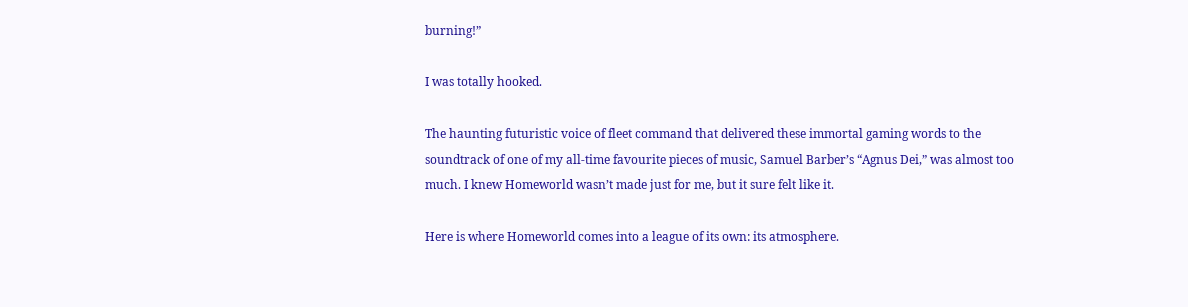burning!”

I was totally hooked.

The haunting futuristic voice of fleet command that delivered these immortal gaming words to the soundtrack of one of my all-time favourite pieces of music, Samuel Barber’s “Agnus Dei,” was almost too much. I knew Homeworld wasn’t made just for me, but it sure felt like it.

Here is where Homeworld comes into a league of its own: its atmosphere.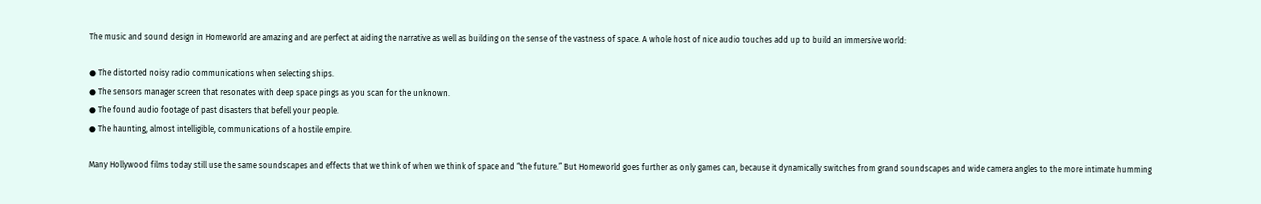The music and sound design in Homeworld are amazing and are perfect at aiding the narrative as well as building on the sense of the vastness of space. A whole host of nice audio touches add up to build an immersive world:

● The distorted noisy radio communications when selecting ships.
● The sensors manager screen that resonates with deep space pings as you scan for the unknown.
● The found audio footage of past disasters that befell your people.
● The haunting, almost intelligible, communications of a hostile empire.

Many Hollywood films today still use the same soundscapes and effects that we think of when we think of space and “the future.” But Homeworld goes further as only games can, because it dynamically switches from grand soundscapes and wide camera angles to the more intimate humming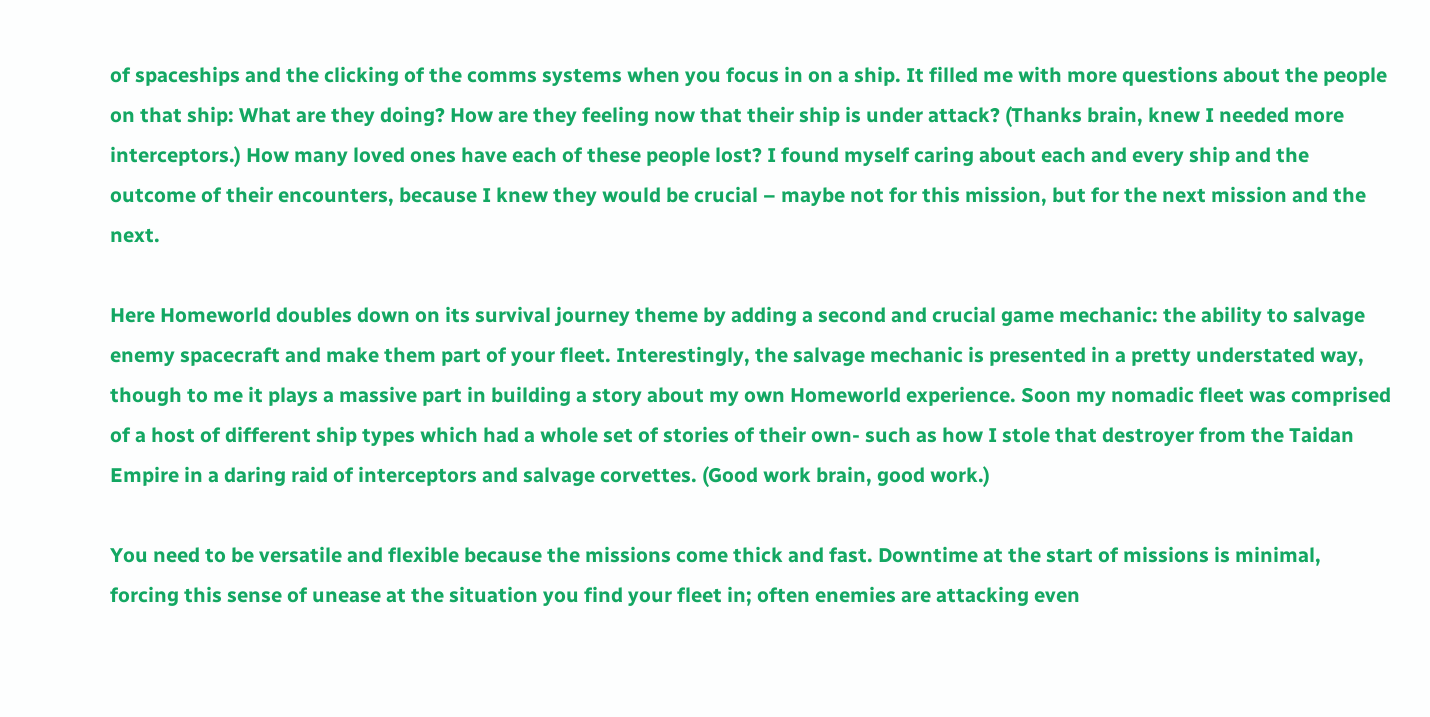of spaceships and the clicking of the comms systems when you focus in on a ship. It filled me with more questions about the people on that ship: What are they doing? How are they feeling now that their ship is under attack? (Thanks brain, knew I needed more interceptors.) How many loved ones have each of these people lost? I found myself caring about each and every ship and the outcome of their encounters, because I knew they would be crucial – maybe not for this mission, but for the next mission and the next.

Here Homeworld doubles down on its survival journey theme by adding a second and crucial game mechanic: the ability to salvage enemy spacecraft and make them part of your fleet. Interestingly, the salvage mechanic is presented in a pretty understated way, though to me it plays a massive part in building a story about my own Homeworld experience. Soon my nomadic fleet was comprised of a host of different ship types which had a whole set of stories of their own- such as how I stole that destroyer from the Taidan Empire in a daring raid of interceptors and salvage corvettes. (Good work brain, good work.)

You need to be versatile and flexible because the missions come thick and fast. Downtime at the start of missions is minimal, forcing this sense of unease at the situation you find your fleet in; often enemies are attacking even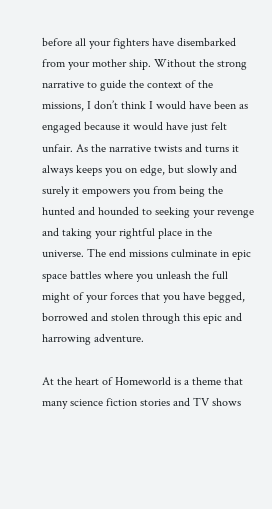before all your fighters have disembarked from your mother ship. Without the strong narrative to guide the context of the missions, I don’t think I would have been as engaged because it would have just felt unfair. As the narrative twists and turns it always keeps you on edge, but slowly and surely it empowers you from being the hunted and hounded to seeking your revenge and taking your rightful place in the universe. The end missions culminate in epic space battles where you unleash the full might of your forces that you have begged, borrowed and stolen through this epic and harrowing adventure.

At the heart of Homeworld is a theme that many science fiction stories and TV shows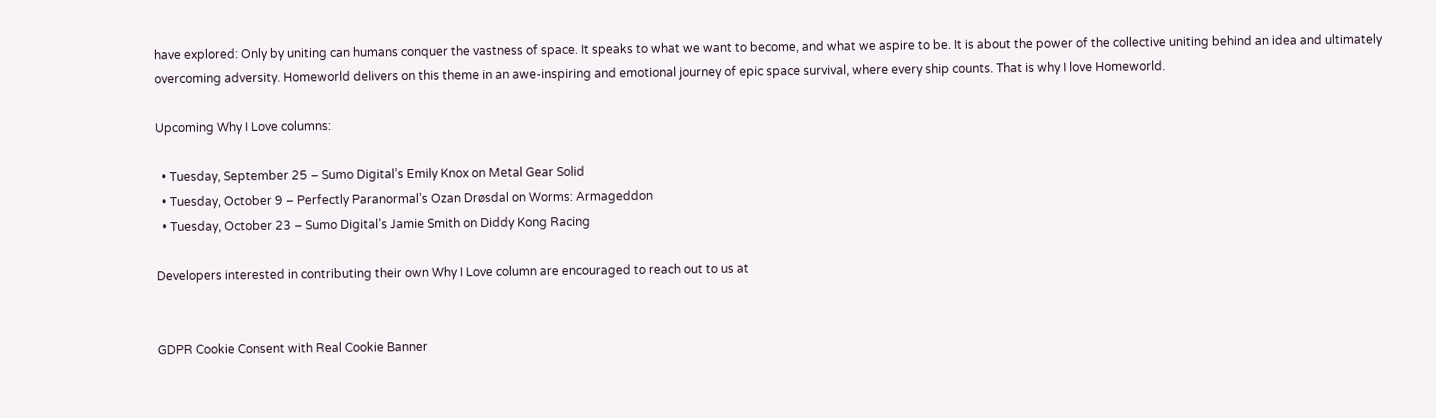have explored: Only by uniting can humans conquer the vastness of space. It speaks to what we want to become, and what we aspire to be. It is about the power of the collective uniting behind an idea and ultimately overcoming adversity. Homeworld delivers on this theme in an awe-inspiring and emotional journey of epic space survival, where every ship counts. That is why I love Homeworld.

Upcoming Why I Love columns:

  • Tuesday, September 25 – Sumo Digital’s Emily Knox on Metal Gear Solid
  • Tuesday, October 9 – Perfectly Paranormal’s Ozan Drøsdal on Worms: Armageddon
  • Tuesday, October 23 – Sumo Digital’s Jamie Smith on Diddy Kong Racing

Developers interested in contributing their own Why I Love column are encouraged to reach out to us at


GDPR Cookie Consent with Real Cookie Banner